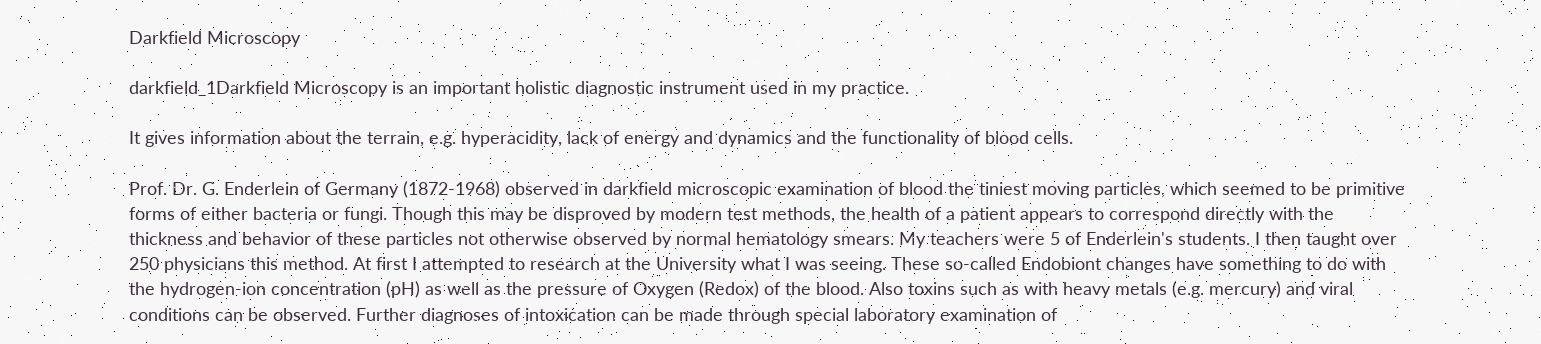Darkfield Microscopy

darkfield_1Darkfield Microscopy is an important holistic diagnostic instrument used in my practice.

It gives information about the terrain, e.g. hyperacidity, lack of energy and dynamics and the functionality of blood cells.

Prof. Dr. G. Enderlein of Germany (1872-1968) observed in darkfield microscopic examination of blood the tiniest moving particles, which seemed to be primitive forms of either bacteria or fungi. Though this may be disproved by modern test methods, the health of a patient appears to correspond directly with the thickness and behavior of these particles not otherwise observed by normal hematology smears. My teachers were 5 of Enderlein's students. I then taught over 250 physicians this method. At first I attempted to research at the University what I was seeing. These so-called Endobiont changes have something to do with the hydrogen-ion concentration (pH) as well as the pressure of Oxygen (Redox) of the blood. Also toxins such as with heavy metals (e.g. mercury) and viral conditions can be observed. Further diagnoses of intoxication can be made through special laboratory examination of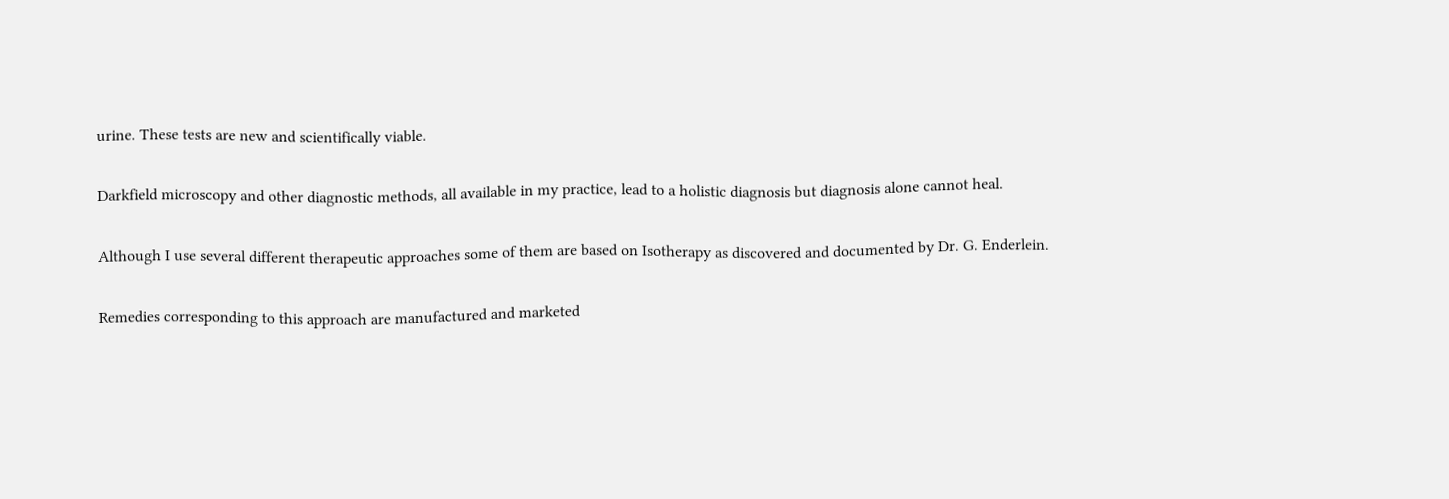urine. These tests are new and scientifically viable.

Darkfield microscopy and other diagnostic methods, all available in my practice, lead to a holistic diagnosis but diagnosis alone cannot heal.

Although I use several different therapeutic approaches some of them are based on Isotherapy as discovered and documented by Dr. G. Enderlein.

Remedies corresponding to this approach are manufactured and marketed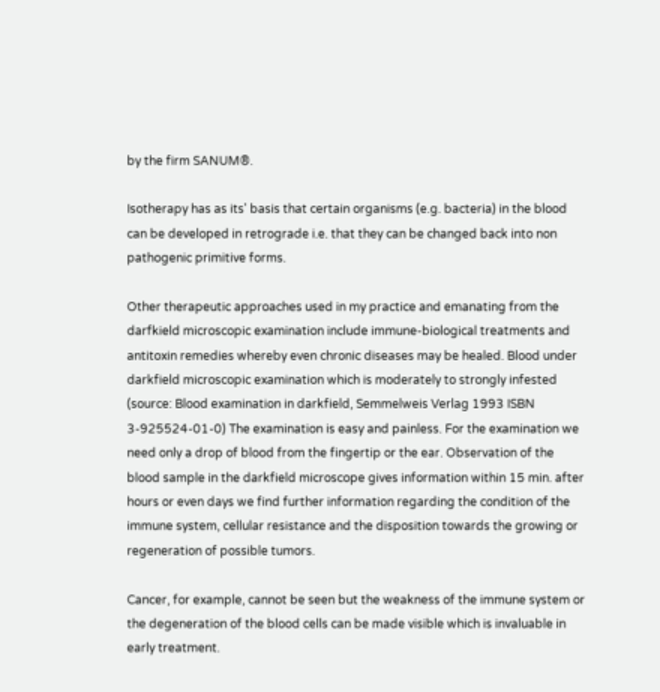by the firm SANUM®.

Isotherapy has as its' basis that certain organisms (e.g. bacteria) in the blood can be developed in retrograde i.e. that they can be changed back into non pathogenic primitive forms.

Other therapeutic approaches used in my practice and emanating from the darfkield microscopic examination include immune-biological treatments and antitoxin remedies whereby even chronic diseases may be healed. Blood under darkfield microscopic examination which is moderately to strongly infested (source: Blood examination in darkfield, Semmelweis Verlag 1993 ISBN 3-925524-01-0) The examination is easy and painless. For the examination we need only a drop of blood from the fingertip or the ear. Observation of the blood sample in the darkfield microscope gives information within 15 min. after hours or even days we find further information regarding the condition of the immune system, cellular resistance and the disposition towards the growing or regeneration of possible tumors.

Cancer, for example, cannot be seen but the weakness of the immune system or the degeneration of the blood cells can be made visible which is invaluable in early treatment.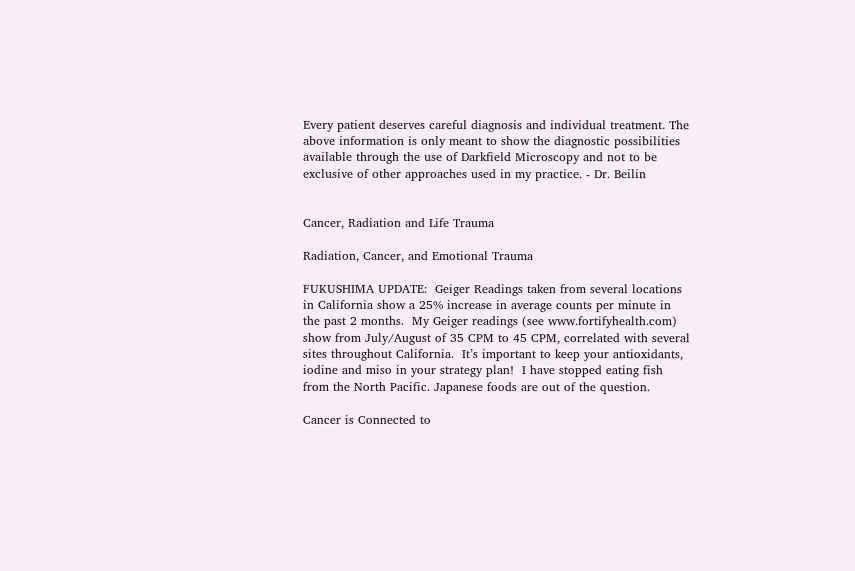Every patient deserves careful diagnosis and individual treatment. The above information is only meant to show the diagnostic possibilities available through the use of Darkfield Microscopy and not to be exclusive of other approaches used in my practice. - Dr. Beilin


Cancer, Radiation and Life Trauma

Radiation, Cancer, and Emotional Trauma

FUKUSHIMA UPDATE:  Geiger Readings taken from several locations in California show a 25% increase in average counts per minute in the past 2 months.  My Geiger readings (see www.fortifyhealth.com) show from July/August of 35 CPM to 45 CPM, correlated with several sites throughout California.  It’s important to keep your antioxidants, iodine and miso in your strategy plan!  I have stopped eating fish from the North Pacific. Japanese foods are out of the question.

Cancer is Connected to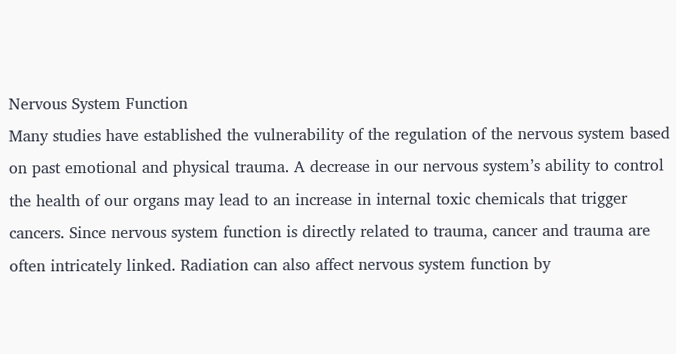Nervous System Function
Many studies have established the vulnerability of the regulation of the nervous system based on past emotional and physical trauma. A decrease in our nervous system’s ability to control the health of our organs may lead to an increase in internal toxic chemicals that trigger cancers. Since nervous system function is directly related to trauma, cancer and trauma are often intricately linked. Radiation can also affect nervous system function by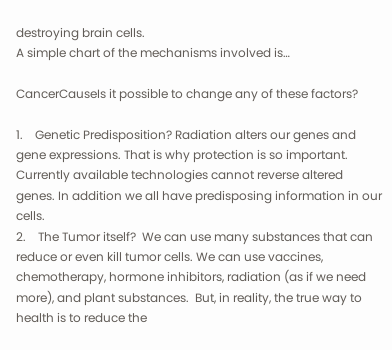destroying brain cells.
A simple chart of the mechanisms involved is…

CancerCauseIs it possible to change any of these factors?

1.    Genetic Predisposition? Radiation alters our genes and gene expressions. That is why protection is so important. Currently available technologies cannot reverse altered genes. In addition we all have predisposing information in our cells.
2.    The Tumor itself?  We can use many substances that can reduce or even kill tumor cells. We can use vaccines, chemotherapy, hormone inhibitors, radiation (as if we need more), and plant substances.  But, in reality, the true way to health is to reduce the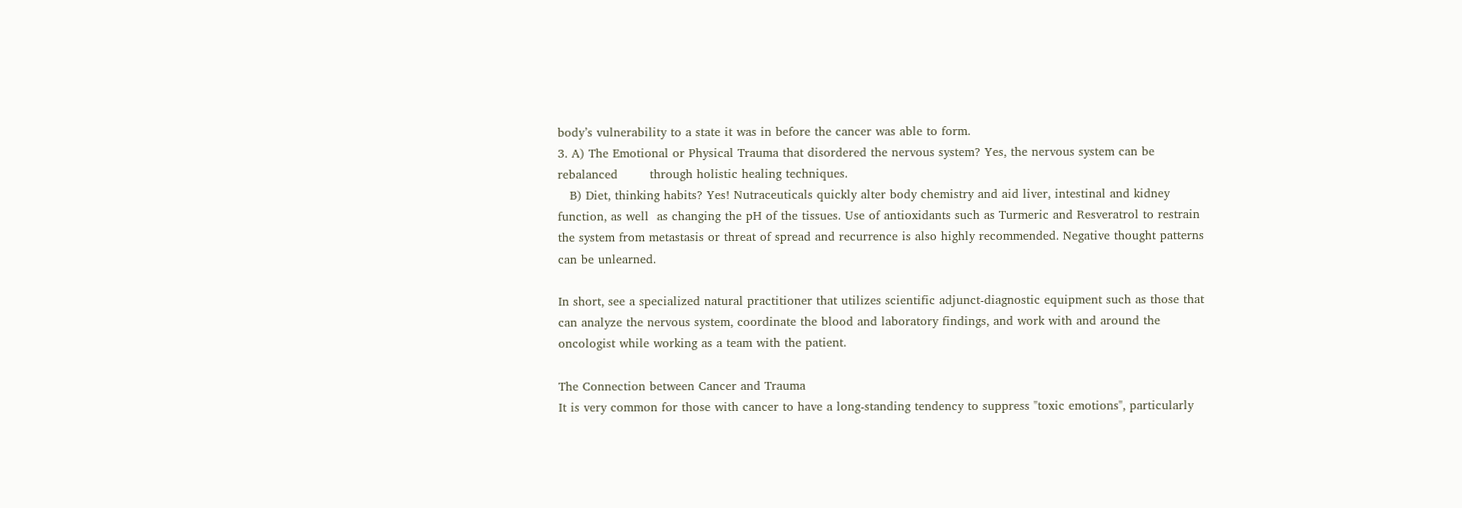body’s vulnerability to a state it was in before the cancer was able to form.
3. A) The Emotional or Physical Trauma that disordered the nervous system? Yes, the nervous system can be rebalanced        through holistic healing techniques.
   B) Diet, thinking habits? Yes! Nutraceuticals quickly alter body chemistry and aid liver, intestinal and kidney function, as well  as changing the pH of the tissues. Use of antioxidants such as Turmeric and Resveratrol to restrain the system from metastasis or threat of spread and recurrence is also highly recommended. Negative thought patterns can be unlearned.

In short, see a specialized natural practitioner that utilizes scientific adjunct-diagnostic equipment such as those that can analyze the nervous system, coordinate the blood and laboratory findings, and work with and around the oncologist while working as a team with the patient.

The Connection between Cancer and Trauma
It is very common for those with cancer to have a long-standing tendency to suppress "toxic emotions", particularly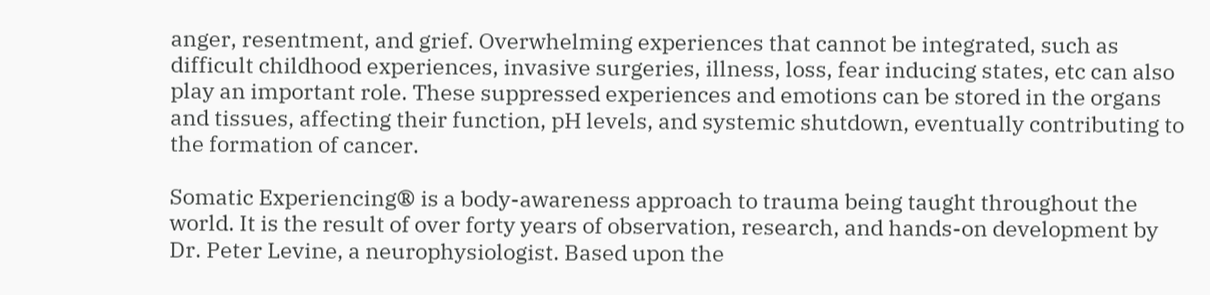anger, resentment, and grief. Overwhelming experiences that cannot be integrated, such as difficult childhood experiences, invasive surgeries, illness, loss, fear inducing states, etc can also play an important role. These suppressed experiences and emotions can be stored in the organs and tissues, affecting their function, pH levels, and systemic shutdown, eventually contributing to the formation of cancer.

Somatic Experiencing® is a body-awareness approach to trauma being taught throughout the world. It is the result of over forty years of observation, research, and hands-on development by Dr. Peter Levine, a neurophysiologist. Based upon the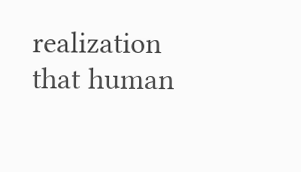realization that human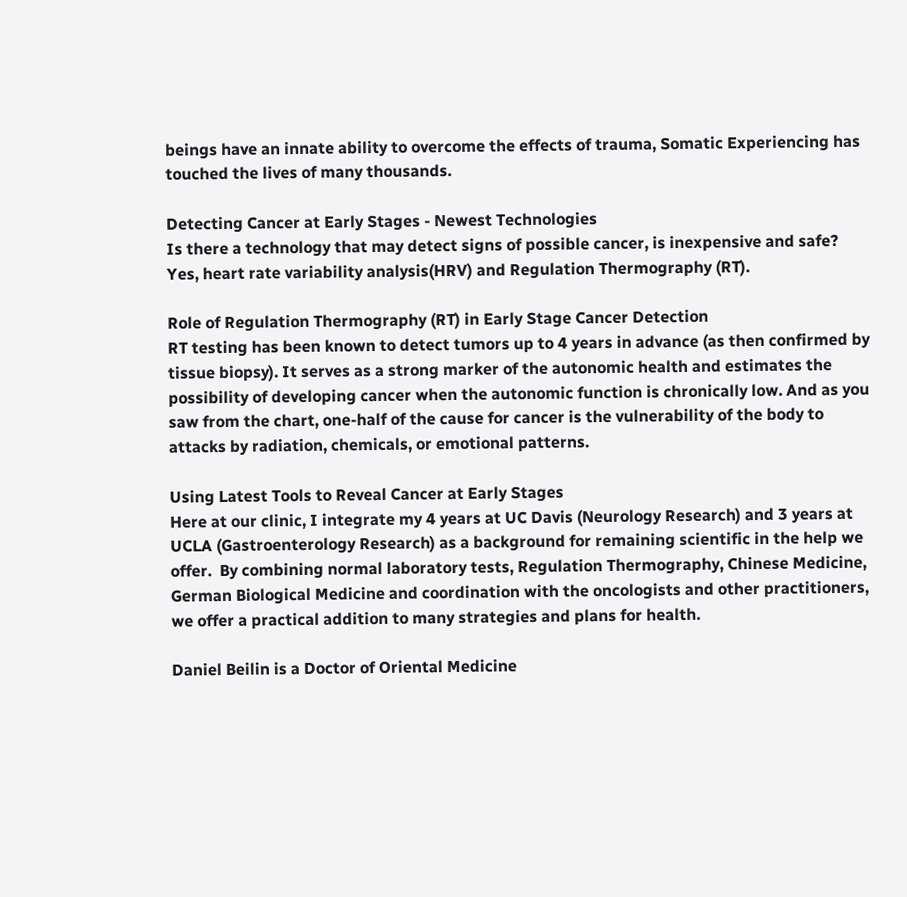beings have an innate ability to overcome the effects of trauma, Somatic Experiencing has touched the lives of many thousands.

Detecting Cancer at Early Stages - Newest Technologies
Is there a technology that may detect signs of possible cancer, is inexpensive and safe? Yes, heart rate variability analysis(HRV) and Regulation Thermography (RT).

Role of Regulation Thermography (RT) in Early Stage Cancer Detection
RT testing has been known to detect tumors up to 4 years in advance (as then confirmed by tissue biopsy). It serves as a strong marker of the autonomic health and estimates the possibility of developing cancer when the autonomic function is chronically low. And as you saw from the chart, one-half of the cause for cancer is the vulnerability of the body to attacks by radiation, chemicals, or emotional patterns.

Using Latest Tools to Reveal Cancer at Early Stages
Here at our clinic, I integrate my 4 years at UC Davis (Neurology Research) and 3 years at UCLA (Gastroenterology Research) as a background for remaining scientific in the help we offer.  By combining normal laboratory tests, Regulation Thermography, Chinese Medicine, German Biological Medicine and coordination with the oncologists and other practitioners, we offer a practical addition to many strategies and plans for health.

Daniel Beilin is a Doctor of Oriental Medicine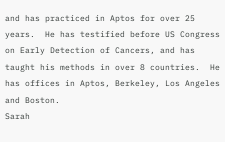and has practiced in Aptos for over 25 years.  He has testified before US Congress on Early Detection of Cancers, and has taught his methods in over 8 countries.  He has offices in Aptos, Berkeley, Los Angeles and Boston.
Sarah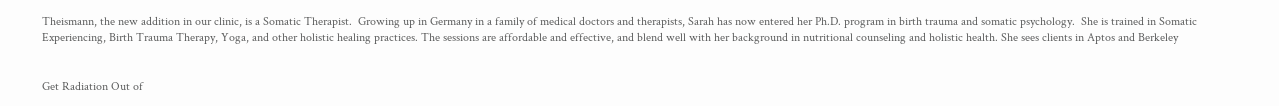Theismann, the new addition in our clinic, is a Somatic Therapist.  Growing up in Germany in a family of medical doctors and therapists, Sarah has now entered her Ph.D. program in birth trauma and somatic psychology.  She is trained in Somatic Experiencing, Birth Trauma Therapy, Yoga, and other holistic healing practices. The sessions are affordable and effective, and blend well with her background in nutritional counseling and holistic health. She sees clients in Aptos and Berkeley


Get Radiation Out of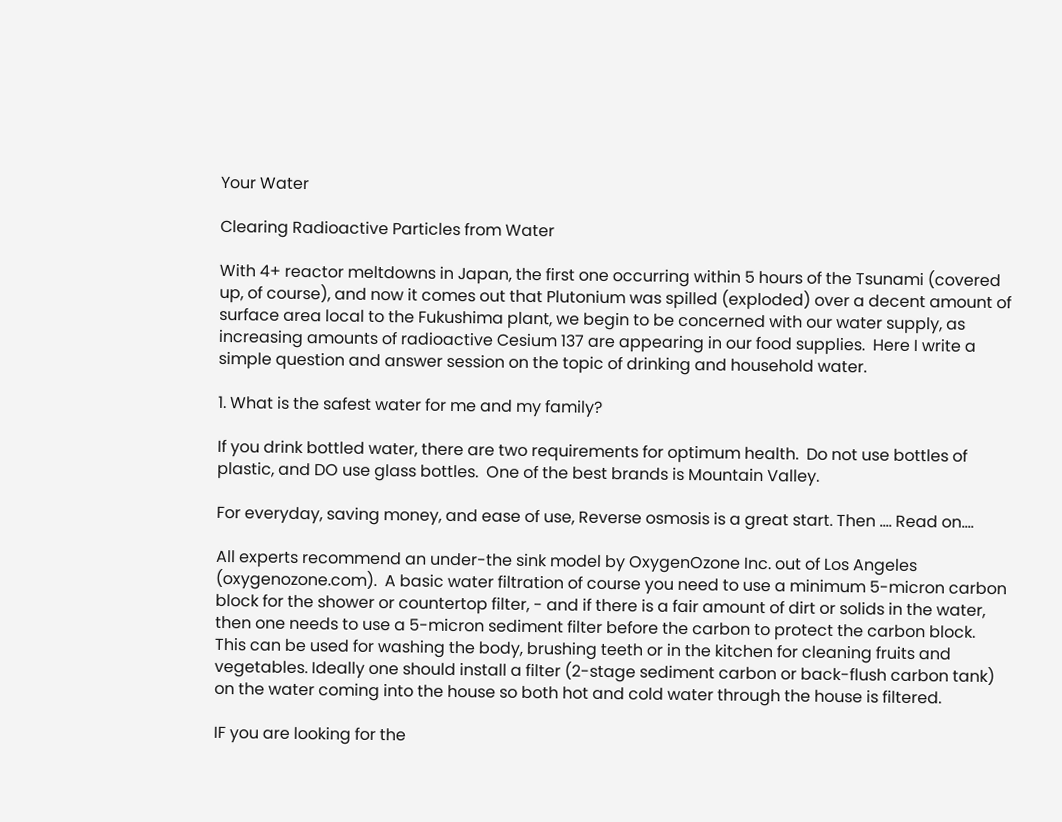Your Water

Clearing Radioactive Particles from Water

With 4+ reactor meltdowns in Japan, the first one occurring within 5 hours of the Tsunami (covered up, of course), and now it comes out that Plutonium was spilled (exploded) over a decent amount of surface area local to the Fukushima plant, we begin to be concerned with our water supply, as increasing amounts of radioactive Cesium 137 are appearing in our food supplies.  Here I write a simple question and answer session on the topic of drinking and household water.

1. What is the safest water for me and my family?

If you drink bottled water, there are two requirements for optimum health.  Do not use bottles of plastic, and DO use glass bottles.  One of the best brands is Mountain Valley.

For everyday, saving money, and ease of use, Reverse osmosis is a great start. Then …. Read on….

All experts recommend an under-the sink model by OxygenOzone Inc. out of Los Angeles (oxygenozone.com).  A basic water filtration of course you need to use a minimum 5-micron carbon block for the shower or countertop filter, - and if there is a fair amount of dirt or solids in the water, then one needs to use a 5-micron sediment filter before the carbon to protect the carbon block. This can be used for washing the body, brushing teeth or in the kitchen for cleaning fruits and vegetables. Ideally one should install a filter (2-stage sediment carbon or back-flush carbon tank) on the water coming into the house so both hot and cold water through the house is filtered.

IF you are looking for the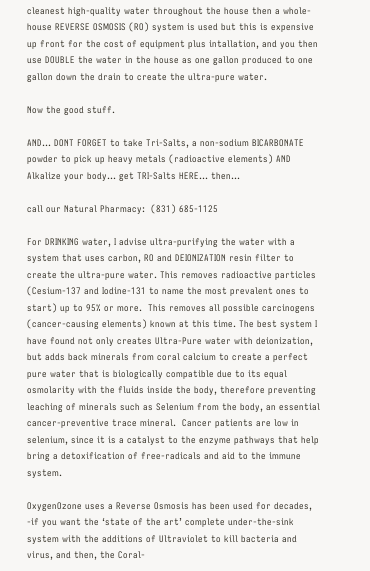cleanest high-quality water throughout the house then a whole-house REVERSE OSMOSIS (RO) system is used but this is expensive up front for the cost of equipment plus intallation, and you then use DOUBLE the water in the house as one gallon produced to one gallon down the drain to create the ultra-pure water.

Now the good stuff.

AND... DONT FORGET to take Tri-Salts, a non-sodium BICARBONATE powder to pick up heavy metals (radioactive elements) AND Alkalize your body... get TRI-Salts HERE... then...

call our Natural Pharmacy:  (831) 685-1125

For DRINKING water, I advise ultra-purifying the water with a system that uses carbon, RO and DEIONIZATION resin filter to create the ultra-pure water. This removes radioactive particles (Cesium-137 and Iodine-131 to name the most prevalent ones to start) up to 95% or more.  This removes all possible carcinogens (cancer-causing elements) known at this time. The best system I have found not only creates Ultra-Pure water with deionization, but adds back minerals from coral calcium to create a perfect pure water that is biologically compatible due to its equal osmolarity with the fluids inside the body, therefore preventing leaching of minerals such as Selenium from the body, an essential cancer-preventive trace mineral.  Cancer patients are low in selenium, since it is a catalyst to the enzyme pathways that help bring a detoxification of free-radicals and aid to the immune system.

OxygenOzone uses a Reverse Osmosis has been used for decades, -if you want the ‘state of the art’ complete under-the-sink system with the additions of Ultraviolet to kill bacteria and virus, and then, the Coral-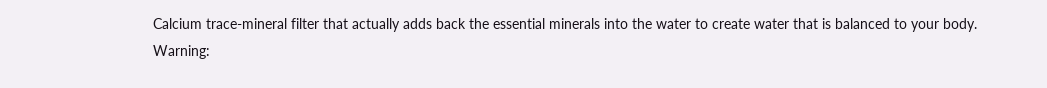Calcium trace-mineral filter that actually adds back the essential minerals into the water to create water that is balanced to your body.  Warning: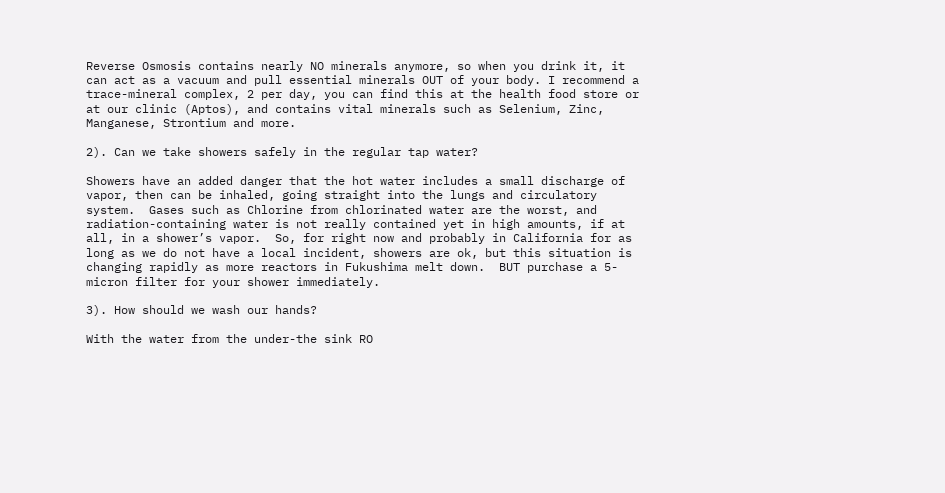Reverse Osmosis contains nearly NO minerals anymore, so when you drink it, it can act as a vacuum and pull essential minerals OUT of your body. I recommend a trace-mineral complex, 2 per day, you can find this at the health food store or at our clinic (Aptos), and contains vital minerals such as Selenium, Zinc, Manganese, Strontium and more.

2). Can we take showers safely in the regular tap water?

Showers have an added danger that the hot water includes a small discharge of vapor, then can be inhaled, going straight into the lungs and circulatory system.  Gases such as Chlorine from chlorinated water are the worst, and radiation-containing water is not really contained yet in high amounts, if at all, in a shower’s vapor.  So, for right now and probably in California for as long as we do not have a local incident, showers are ok, but this situation is changing rapidly as more reactors in Fukushima melt down.  BUT purchase a 5-micron filter for your shower immediately.

3). How should we wash our hands?

With the water from the under-the sink RO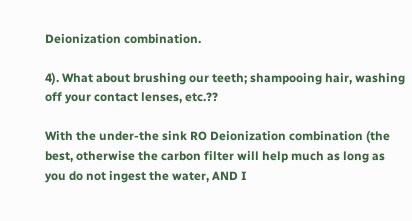Deionization combination.

4). What about brushing our teeth; shampooing hair, washing off your contact lenses, etc.??

With the under-the sink RO Deionization combination (the best, otherwise the carbon filter will help much as long as you do not ingest the water, AND I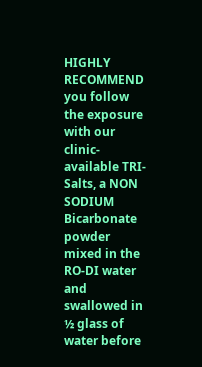HIGHLY RECOMMEND you follow the exposure with our clinic-available TRI-Salts, a NON SODIUM Bicarbonate powder mixed in the RO-DI water and swallowed in ½ glass of water before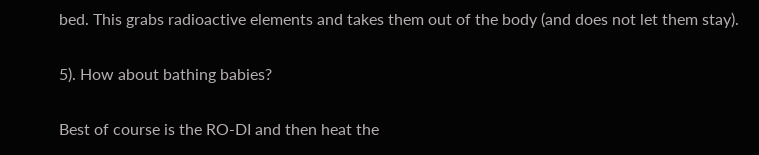bed. This grabs radioactive elements and takes them out of the body (and does not let them stay).

5). How about bathing babies?

Best of course is the RO-DI and then heat the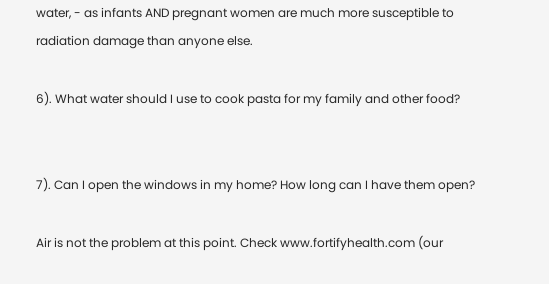water, - as infants AND pregnant women are much more susceptible to radiation damage than anyone else.

6). What water should I use to cook pasta for my family and other food?


7). Can I open the windows in my home? How long can I have them open?

Air is not the problem at this point. Check www.fortifyhealth.com (our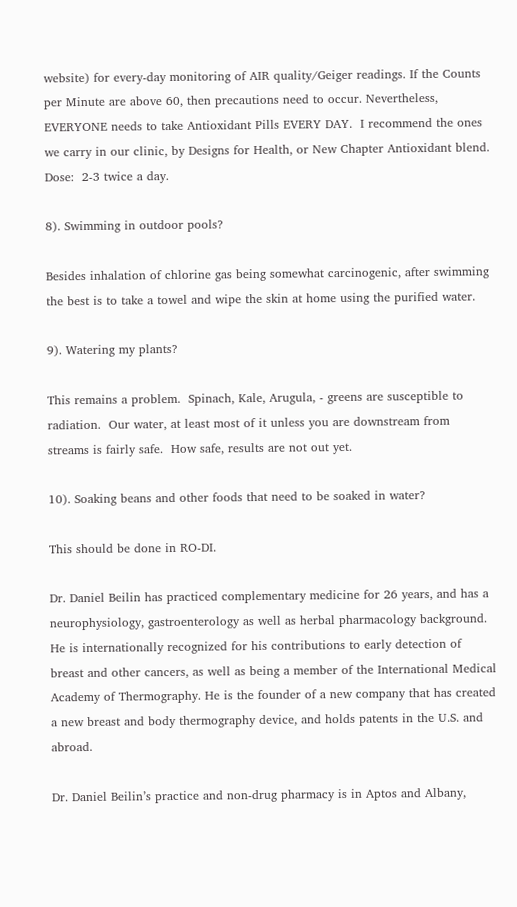website) for every-day monitoring of AIR quality/Geiger readings. If the Counts per Minute are above 60, then precautions need to occur. Nevertheless, EVERYONE needs to take Antioxidant Pills EVERY DAY.  I recommend the ones we carry in our clinic, by Designs for Health, or New Chapter Antioxidant blend. Dose:  2-3 twice a day.

8). Swimming in outdoor pools?

Besides inhalation of chlorine gas being somewhat carcinogenic, after swimming the best is to take a towel and wipe the skin at home using the purified water.

9). Watering my plants?

This remains a problem.  Spinach, Kale, Arugula, - greens are susceptible to radiation.  Our water, at least most of it unless you are downstream from streams is fairly safe.  How safe, results are not out yet.

10). Soaking beans and other foods that need to be soaked in water?

This should be done in RO-DI.

Dr. Daniel Beilin has practiced complementary medicine for 26 years, and has a neurophysiology, gastroenterology as well as herbal pharmacology background.  He is internationally recognized for his contributions to early detection of breast and other cancers, as well as being a member of the International Medical Academy of Thermography. He is the founder of a new company that has created a new breast and body thermography device, and holds patents in the U.S. and abroad.

Dr. Daniel Beilin’s practice and non-drug pharmacy is in Aptos and Albany,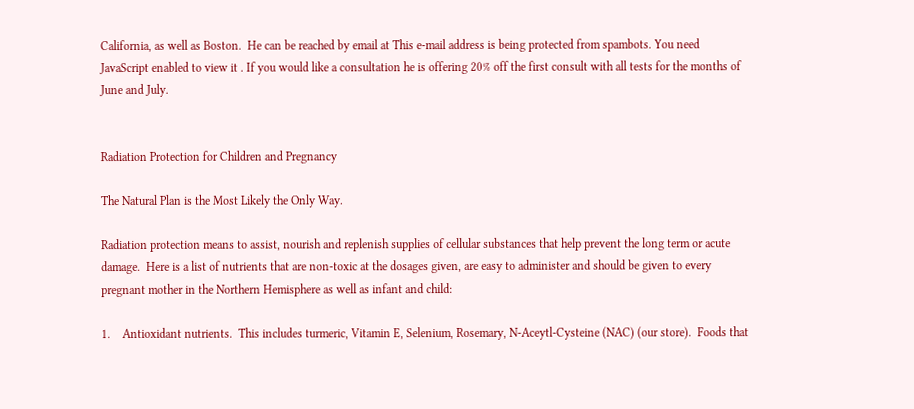California, as well as Boston.  He can be reached by email at This e-mail address is being protected from spambots. You need JavaScript enabled to view it . If you would like a consultation he is offering 20% off the first consult with all tests for the months of June and July.


Radiation Protection for Children and Pregnancy

The Natural Plan is the Most Likely the Only Way.

Radiation protection means to assist, nourish and replenish supplies of cellular substances that help prevent the long term or acute damage.  Here is a list of nutrients that are non-toxic at the dosages given, are easy to administer and should be given to every pregnant mother in the Northern Hemisphere as well as infant and child:

1.    Antioxidant nutrients.  This includes turmeric, Vitamin E, Selenium, Rosemary, N-Aceytl-Cysteine (NAC) (our store).  Foods that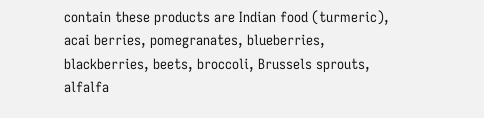contain these products are Indian food (turmeric),  acai berries, pomegranates, blueberries, blackberries, beets, broccoli, Brussels sprouts, alfalfa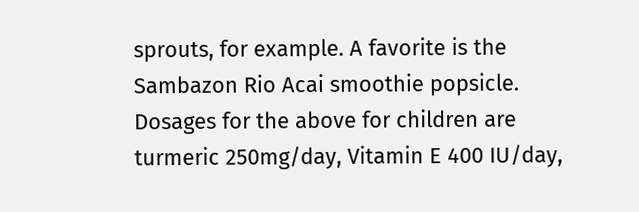sprouts, for example. A favorite is the Sambazon Rio Acai smoothie popsicle.  Dosages for the above for children are turmeric 250mg/day, Vitamin E 400 IU/day,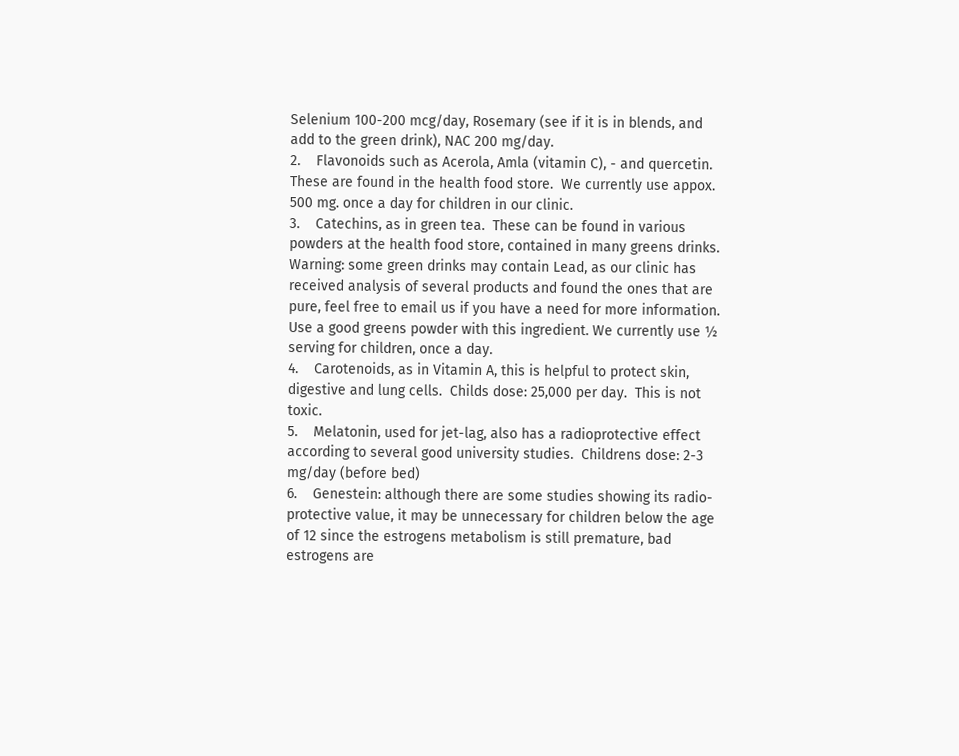Selenium 100-200 mcg/day, Rosemary (see if it is in blends, and add to the green drink), NAC 200 mg/day.
2.    Flavonoids such as Acerola, Amla (vitamin C), - and quercetin.  These are found in the health food store.  We currently use appox. 500 mg. once a day for children in our clinic.
3.    Catechins, as in green tea.  These can be found in various powders at the health food store, contained in many greens drinks.  Warning: some green drinks may contain Lead, as our clinic has received analysis of several products and found the ones that are pure, feel free to email us if you have a need for more information.  Use a good greens powder with this ingredient. We currently use ½ serving for children, once a day.
4.    Carotenoids, as in Vitamin A, this is helpful to protect skin, digestive and lung cells.  Childs dose: 25,000 per day.  This is not toxic.
5.    Melatonin, used for jet-lag, also has a radioprotective effect according to several good university studies.  Childrens dose: 2-3 mg/day (before bed)
6.    Genestein: although there are some studies showing its radio-protective value, it may be unnecessary for children below the age of 12 since the estrogens metabolism is still premature, bad estrogens are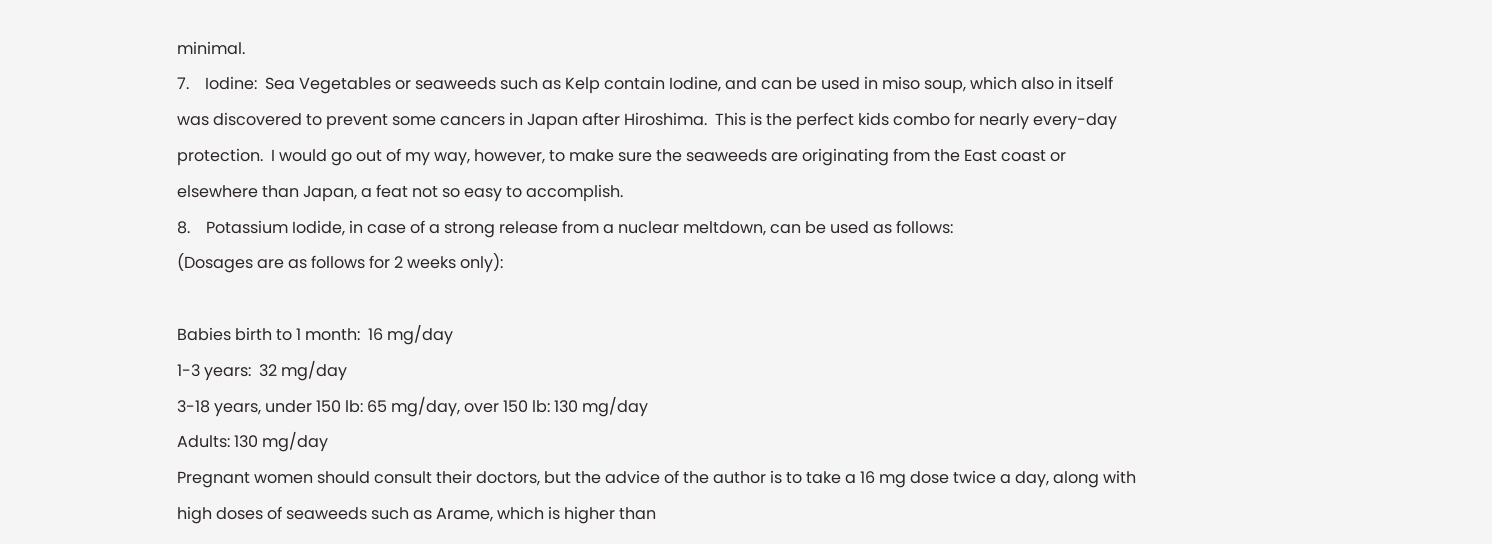minimal.
7.    Iodine:  Sea Vegetables or seaweeds such as Kelp contain Iodine, and can be used in miso soup, which also in itself was discovered to prevent some cancers in Japan after Hiroshima.  This is the perfect kids combo for nearly every-day protection.  I would go out of my way, however, to make sure the seaweeds are originating from the East coast or elsewhere than Japan, a feat not so easy to accomplish.
8.    Potassium Iodide, in case of a strong release from a nuclear meltdown, can be used as follows:
(Dosages are as follows for 2 weeks only):

Babies birth to 1 month:  16 mg/day
1-3 years:  32 mg/day
3-18 years, under 150 lb: 65 mg/day, over 150 lb: 130 mg/day
Adults: 130 mg/day
Pregnant women should consult their doctors, but the advice of the author is to take a 16 mg dose twice a day, along with high doses of seaweeds such as Arame, which is higher than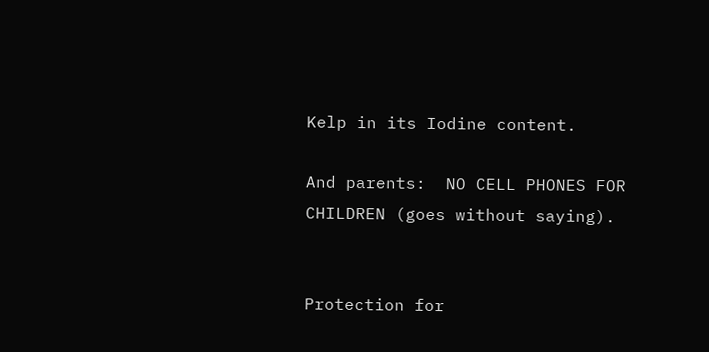Kelp in its Iodine content.

And parents:  NO CELL PHONES FOR CHILDREN (goes without saying).


Protection for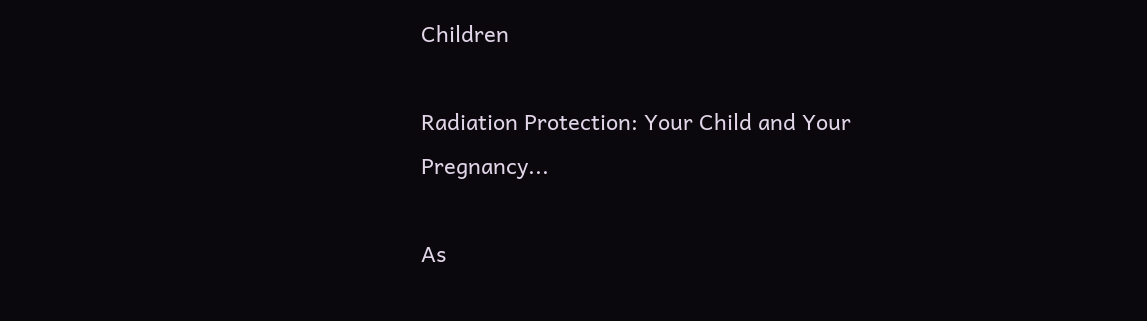Children

Radiation Protection: Your Child and Your Pregnancy...

As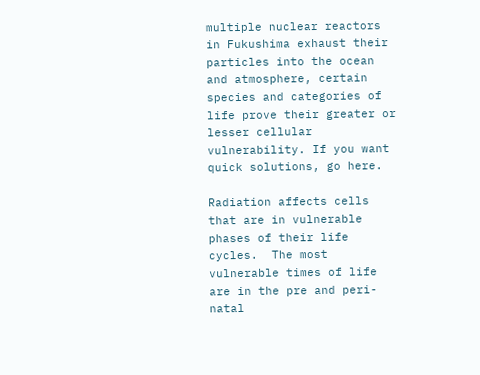multiple nuclear reactors in Fukushima exhaust their particles into the ocean and atmosphere, certain species and categories of life prove their greater or lesser cellular vulnerability. If you want quick solutions, go here.

Radiation affects cells that are in vulnerable phases of their life cycles.  The most vulnerable times of life are in the pre and peri-natal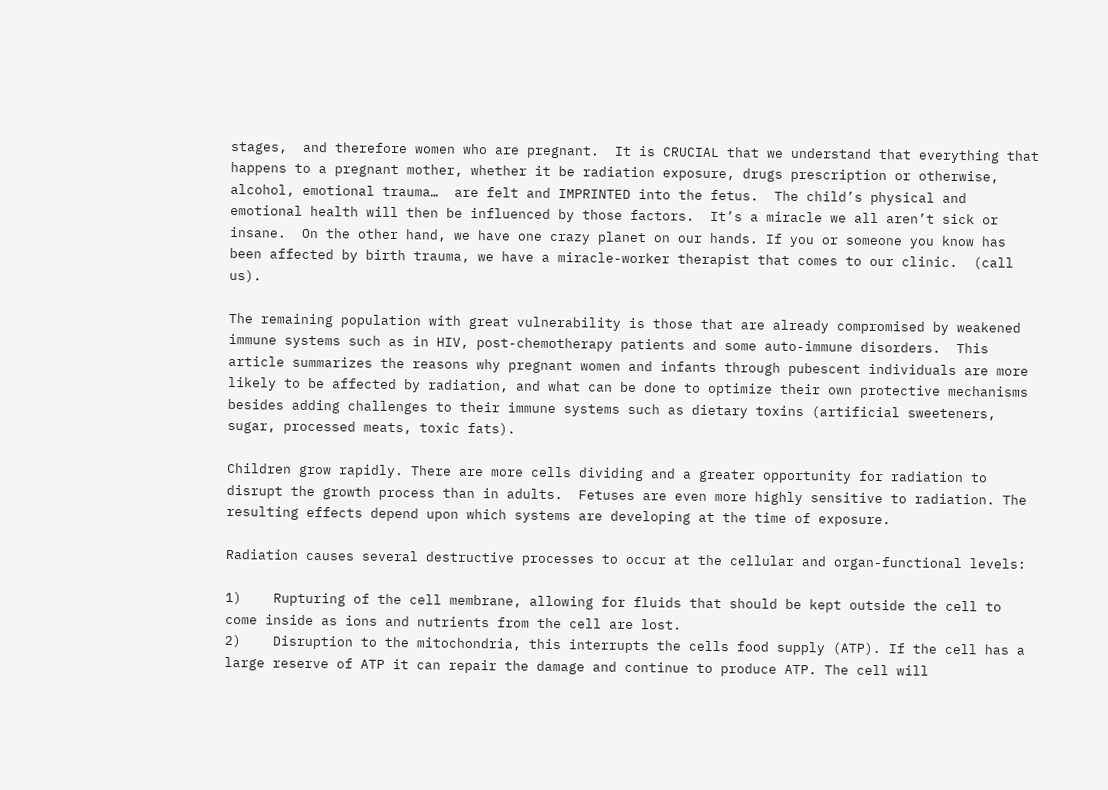stages,  and therefore women who are pregnant.  It is CRUCIAL that we understand that everything that happens to a pregnant mother, whether it be radiation exposure, drugs prescription or otherwise, alcohol, emotional trauma…  are felt and IMPRINTED into the fetus.  The child’s physical and emotional health will then be influenced by those factors.  It’s a miracle we all aren’t sick or insane.  On the other hand, we have one crazy planet on our hands. If you or someone you know has been affected by birth trauma, we have a miracle-worker therapist that comes to our clinic.  (call us).

The remaining population with great vulnerability is those that are already compromised by weakened immune systems such as in HIV, post-chemotherapy patients and some auto-immune disorders.  This article summarizes the reasons why pregnant women and infants through pubescent individuals are more likely to be affected by radiation, and what can be done to optimize their own protective mechanisms besides adding challenges to their immune systems such as dietary toxins (artificial sweeteners, sugar, processed meats, toxic fats).

Children grow rapidly. There are more cells dividing and a greater opportunity for radiation to disrupt the growth process than in adults.  Fetuses are even more highly sensitive to radiation. The resulting effects depend upon which systems are developing at the time of exposure.

Radiation causes several destructive processes to occur at the cellular and organ-functional levels:

1)    Rupturing of the cell membrane, allowing for fluids that should be kept outside the cell to come inside as ions and nutrients from the cell are lost.
2)    Disruption to the mitochondria, this interrupts the cells food supply (ATP). If the cell has a large reserve of ATP it can repair the damage and continue to produce ATP. The cell will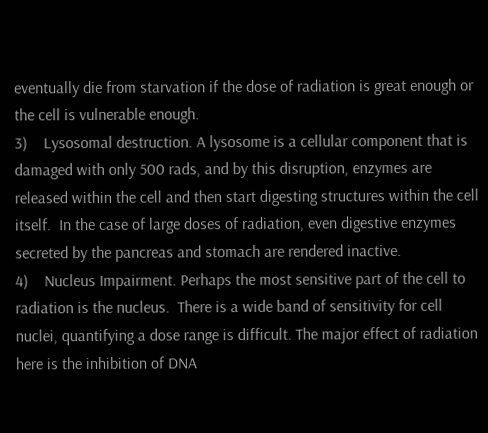eventually die from starvation if the dose of radiation is great enough or the cell is vulnerable enough.
3)    Lysosomal destruction. A lysosome is a cellular component that is damaged with only 500 rads, and by this disruption, enzymes are released within the cell and then start digesting structures within the cell itself.  In the case of large doses of radiation, even digestive enzymes secreted by the pancreas and stomach are rendered inactive.
4)    Nucleus Impairment. Perhaps the most sensitive part of the cell to radiation is the nucleus.  There is a wide band of sensitivity for cell nuclei, quantifying a dose range is difficult. The major effect of radiation here is the inhibition of DNA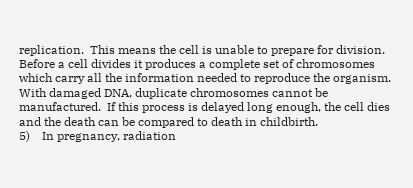replication.  This means the cell is unable to prepare for division.  Before a cell divides it produces a complete set of chromosomes which carry all the information needed to reproduce the organism.  With damaged DNA, duplicate chromosomes cannot be manufactured.  If this process is delayed long enough, the cell dies and the death can be compared to death in childbirth.
5)    In pregnancy, radiation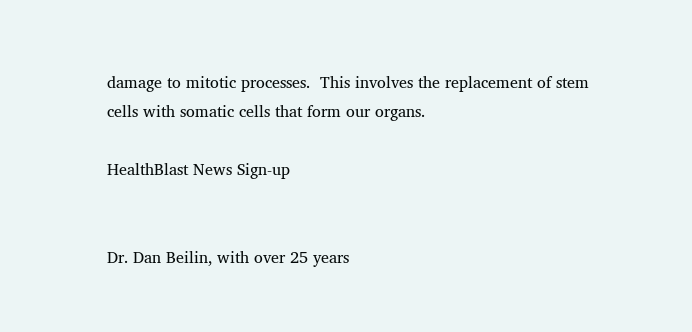damage to mitotic processes.  This involves the replacement of stem cells with somatic cells that form our organs.

HealthBlast News Sign-up


Dr. Dan Beilin, with over 25 years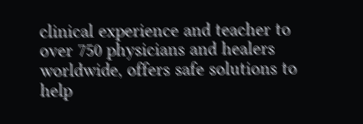clinical experience and teacher to over 750 physicians and healers worldwide, offers safe solutions to help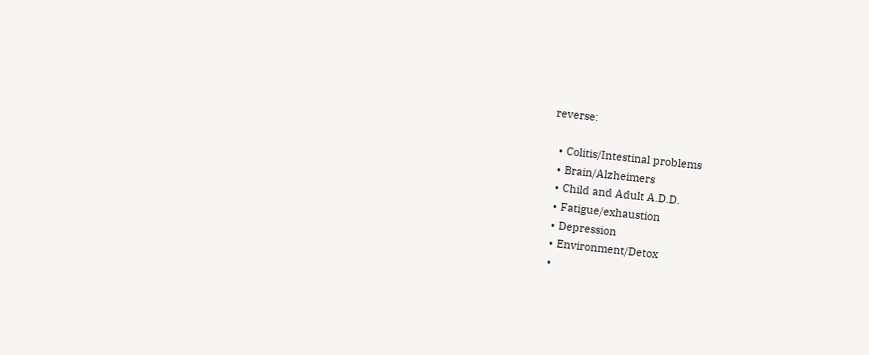reverse:

  • Colitis/Intestinal problems
  • Brain/Alzheimers
  • Child and Adult A.D.D.
  • Fatigue/exhaustion
  • Depression
  • Environment/Detox
  •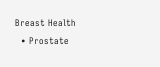Breast Health
  • Prostate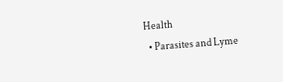Health
  • Parasites and Lyme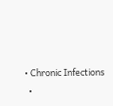• Chronic Infections
  •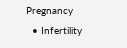Pregnancy
  • Infertility